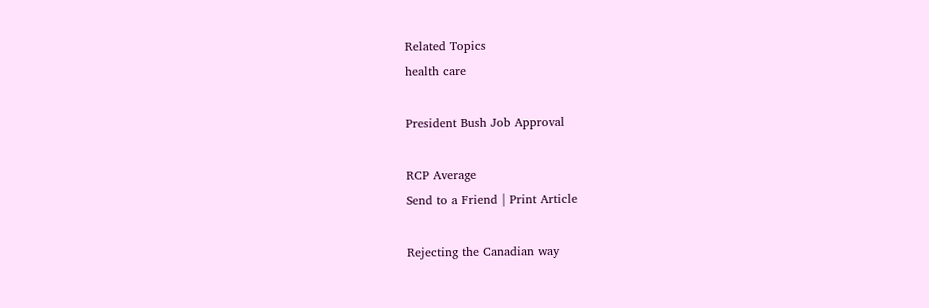Related Topics
health care

President Bush Job Approval

RCP Average
Send to a Friend | Print Article

Rejecting the Canadian way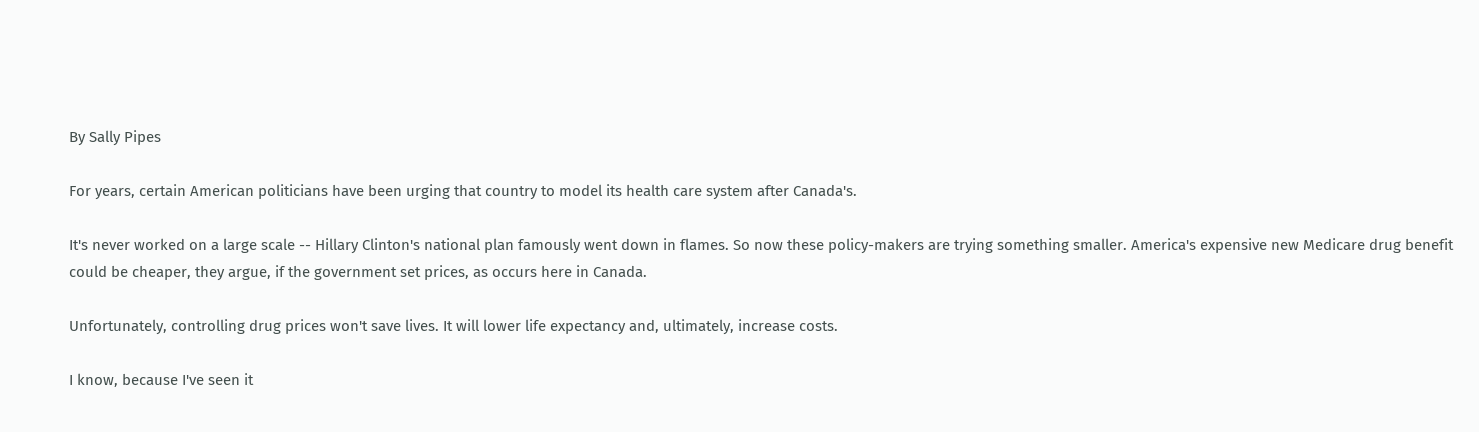By Sally Pipes

For years, certain American politicians have been urging that country to model its health care system after Canada's.

It's never worked on a large scale -- Hillary Clinton's national plan famously went down in flames. So now these policy-makers are trying something smaller. America's expensive new Medicare drug benefit could be cheaper, they argue, if the government set prices, as occurs here in Canada.

Unfortunately, controlling drug prices won't save lives. It will lower life expectancy and, ultimately, increase costs.

I know, because I've seen it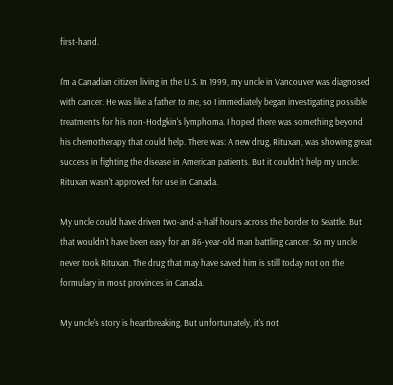first-hand.

I'm a Canadian citizen living in the U.S. In 1999, my uncle in Vancouver was diagnosed with cancer. He was like a father to me, so I immediately began investigating possible treatments for his non-Hodgkin's lymphoma. I hoped there was something beyond his chemotherapy that could help. There was: A new drug, Rituxan, was showing great success in fighting the disease in American patients. But it couldn't help my uncle: Rituxan wasn't approved for use in Canada.

My uncle could have driven two-and-a-half hours across the border to Seattle. But that wouldn't have been easy for an 86-year-old man battling cancer. So my uncle never took Rituxan. The drug that may have saved him is still today not on the formulary in most provinces in Canada.

My uncle's story is heartbreaking. But unfortunately, it's not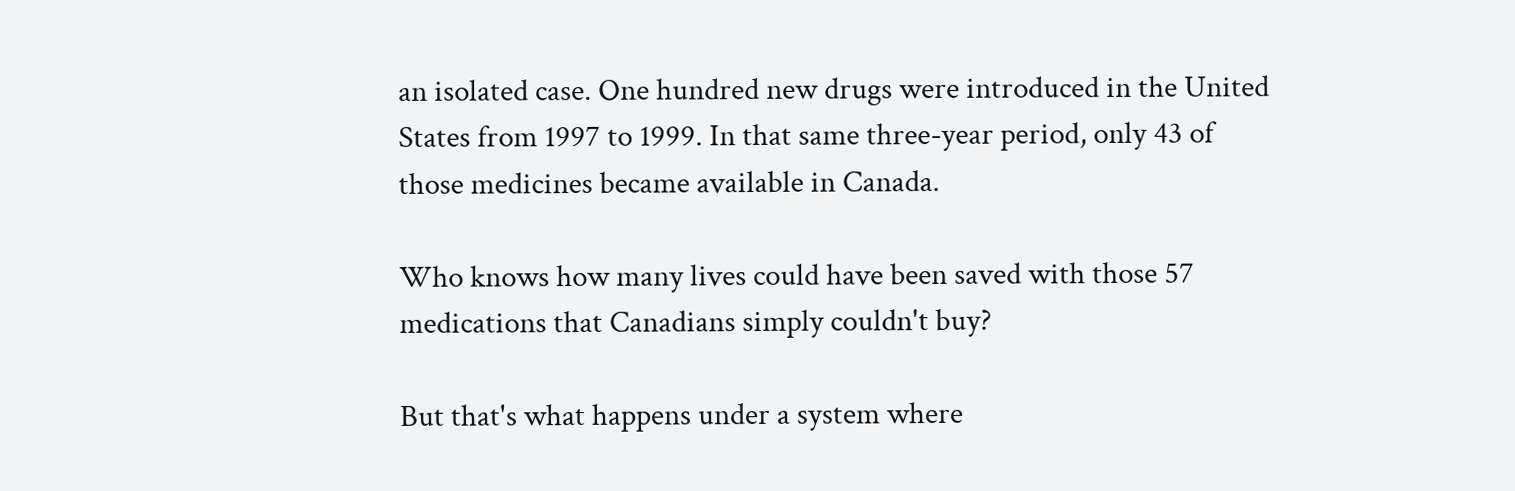an isolated case. One hundred new drugs were introduced in the United States from 1997 to 1999. In that same three-year period, only 43 of those medicines became available in Canada.

Who knows how many lives could have been saved with those 57 medications that Canadians simply couldn't buy?

But that's what happens under a system where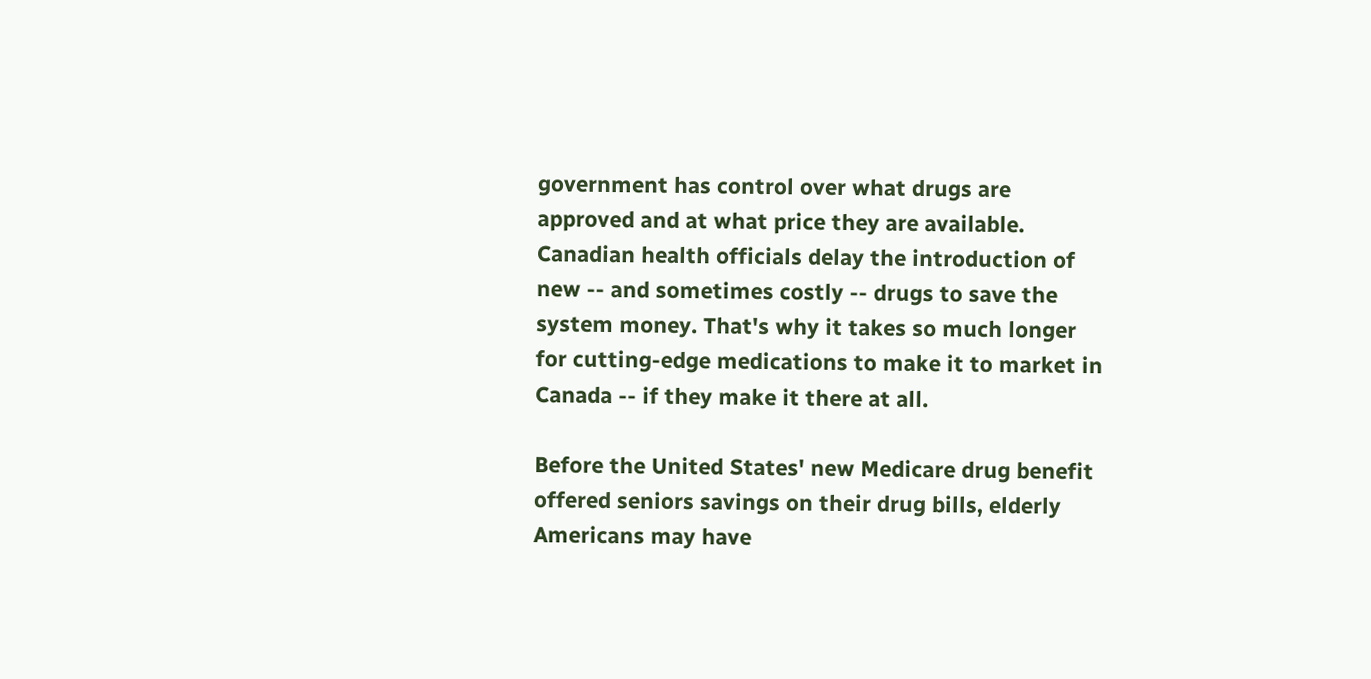government has control over what drugs are approved and at what price they are available. Canadian health officials delay the introduction of new -- and sometimes costly -- drugs to save the system money. That's why it takes so much longer for cutting-edge medications to make it to market in Canada -- if they make it there at all.

Before the United States' new Medicare drug benefit offered seniors savings on their drug bills, elderly Americans may have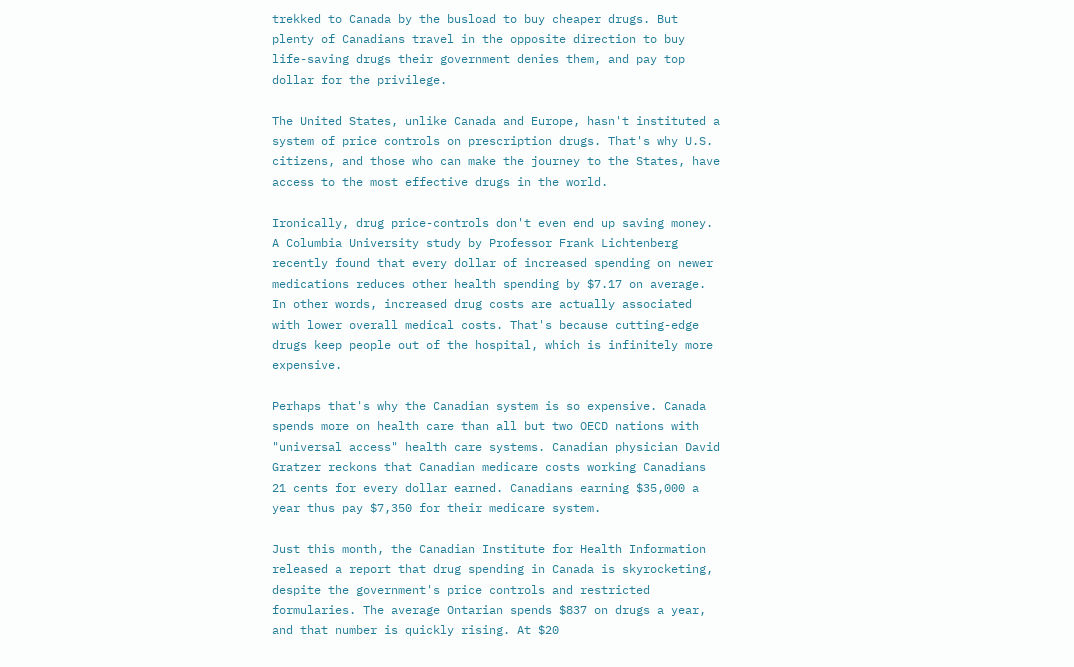trekked to Canada by the busload to buy cheaper drugs. But plenty of Canadians travel in the opposite direction to buy life-saving drugs their government denies them, and pay top dollar for the privilege.

The United States, unlike Canada and Europe, hasn't instituted a system of price controls on prescription drugs. That's why U.S. citizens, and those who can make the journey to the States, have access to the most effective drugs in the world.

Ironically, drug price-controls don't even end up saving money. A Columbia University study by Professor Frank Lichtenberg recently found that every dollar of increased spending on newer medications reduces other health spending by $7.17 on average. In other words, increased drug costs are actually associated with lower overall medical costs. That's because cutting-edge drugs keep people out of the hospital, which is infinitely more expensive.

Perhaps that's why the Canadian system is so expensive. Canada spends more on health care than all but two OECD nations with "universal access" health care systems. Canadian physician David Gratzer reckons that Canadian medicare costs working Canadians 21 cents for every dollar earned. Canadians earning $35,000 a year thus pay $7,350 for their medicare system.

Just this month, the Canadian Institute for Health Information released a report that drug spending in Canada is skyrocketing, despite the government's price controls and restricted formularies. The average Ontarian spends $837 on drugs a year, and that number is quickly rising. At $20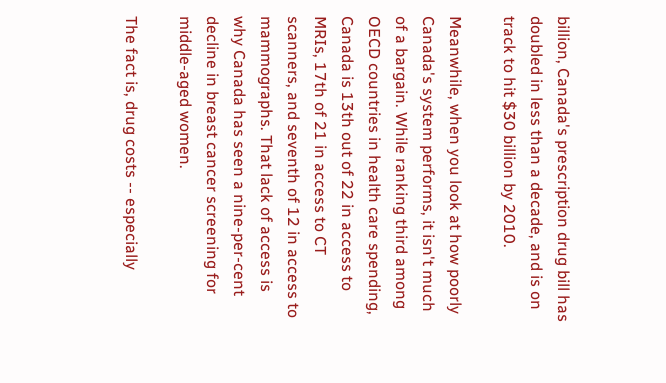billion, Canada's prescription drug bill has doubled in less than a decade, and is on track to hit $30 billion by 2010.

Meanwhile, when you look at how poorly Canada's system performs, it isn't much of a bargain. While ranking third among OECD countries in health care spending, Canada is 13th out of 22 in access to MRIs, 17th of 21 in access to CT scanners, and seventh of 12 in access to mammographs. That lack of access is why Canada has seen a nine-per-cent decline in breast cancer screening for middle-aged women.

The fact is, drug costs -- especially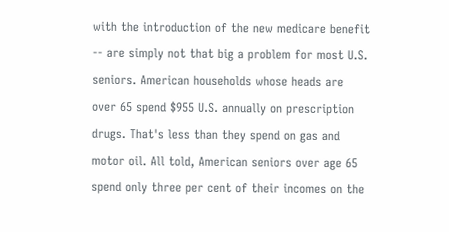with the introduction of the new medicare benefit -- are simply not that big a problem for most U.S. seniors. American households whose heads are over 65 spend $955 U.S. annually on prescription drugs. That's less than they spend on gas and motor oil. All told, American seniors over age 65 spend only three per cent of their incomes on the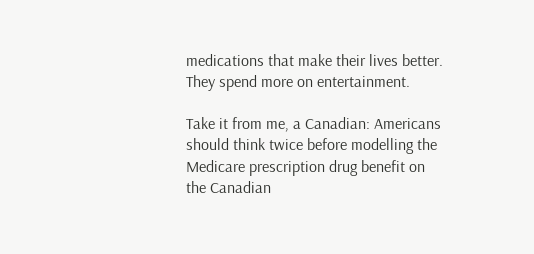medications that make their lives better. They spend more on entertainment.

Take it from me, a Canadian: Americans should think twice before modelling the Medicare prescription drug benefit on the Canadian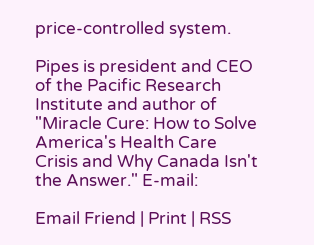price-controlled system.

Pipes is president and CEO of the Pacific Research Institute and author of "Miracle Cure: How to Solve America's Health Care Crisis and Why Canada Isn't the Answer." E-mail:

Email Friend | Print | RSS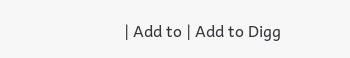| Add to | Add to Digg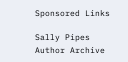Sponsored Links

Sally Pipes
Author Archive